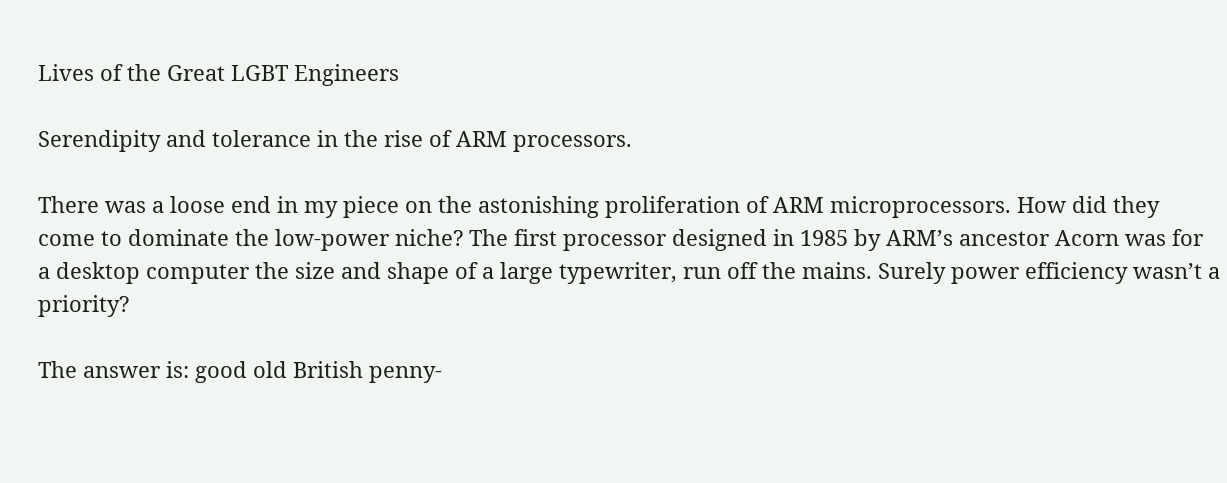Lives of the Great LGBT Engineers

Serendipity and tolerance in the rise of ARM processors.

There was a loose end in my piece on the astonishing proliferation of ARM microprocessors. How did they come to dominate the low-power niche? The first processor designed in 1985 by ARM’s ancestor Acorn was for a desktop computer the size and shape of a large typewriter, run off the mains. Surely power efficiency wasn’t a priority?

The answer is: good old British penny-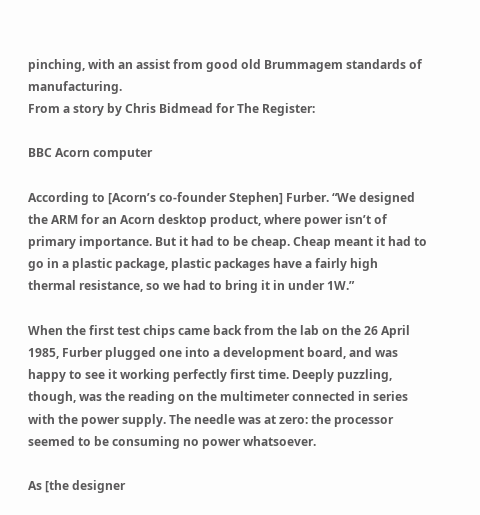pinching, with an assist from good old Brummagem standards of manufacturing.
From a story by Chris Bidmead for The Register:

BBC Acorn computer

According to [Acorn’s co-founder Stephen] Furber. “We designed the ARM for an Acorn desktop product, where power isn’t of primary importance. But it had to be cheap. Cheap meant it had to go in a plastic package, plastic packages have a fairly high thermal resistance, so we had to bring it in under 1W.”

When the first test chips came back from the lab on the 26 April 1985, Furber plugged one into a development board, and was happy to see it working perfectly first time. Deeply puzzling, though, was the reading on the multimeter connected in series with the power supply. The needle was at zero: the processor seemed to be consuming no power whatsoever.

As [the designer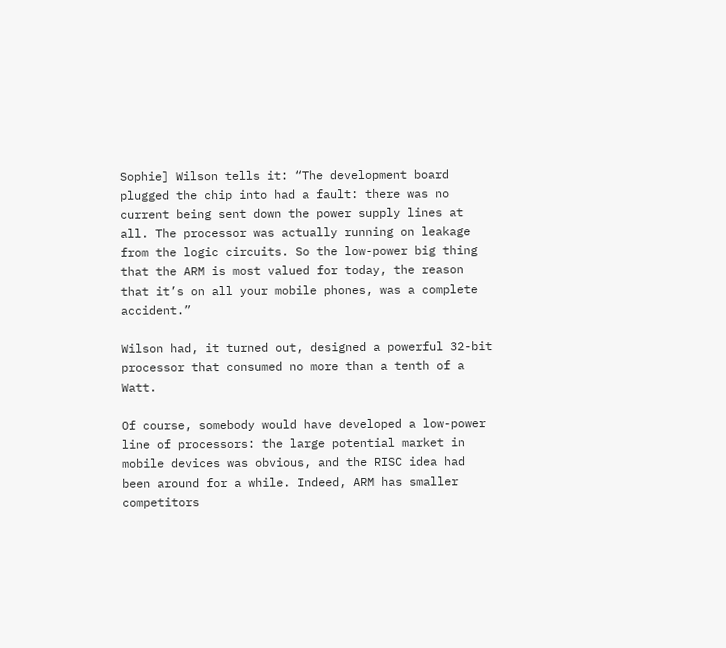Sophie] Wilson tells it: “The development board plugged the chip into had a fault: there was no current being sent down the power supply lines at all. The processor was actually running on leakage from the logic circuits. So the low-power big thing that the ARM is most valued for today, the reason that it’s on all your mobile phones, was a complete accident.”

Wilson had, it turned out, designed a powerful 32-bit processor that consumed no more than a tenth of a Watt.

Of course, somebody would have developed a low-power line of processors: the large potential market in mobile devices was obvious, and the RISC idea had been around for a while. Indeed, ARM has smaller competitors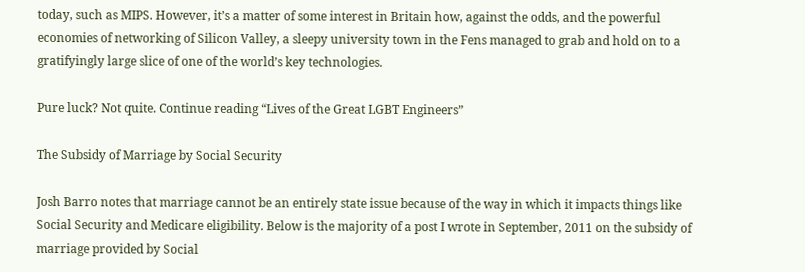today, such as MIPS. However, it’s a matter of some interest in Britain how, against the odds, and the powerful economies of networking of Silicon Valley, a sleepy university town in the Fens managed to grab and hold on to a gratifyingly large slice of one of the world’s key technologies.

Pure luck? Not quite. Continue reading “Lives of the Great LGBT Engineers”

The Subsidy of Marriage by Social Security

Josh Barro notes that marriage cannot be an entirely state issue because of the way in which it impacts things like Social Security and Medicare eligibility. Below is the majority of a post I wrote in September, 2011 on the subsidy of marriage provided by Social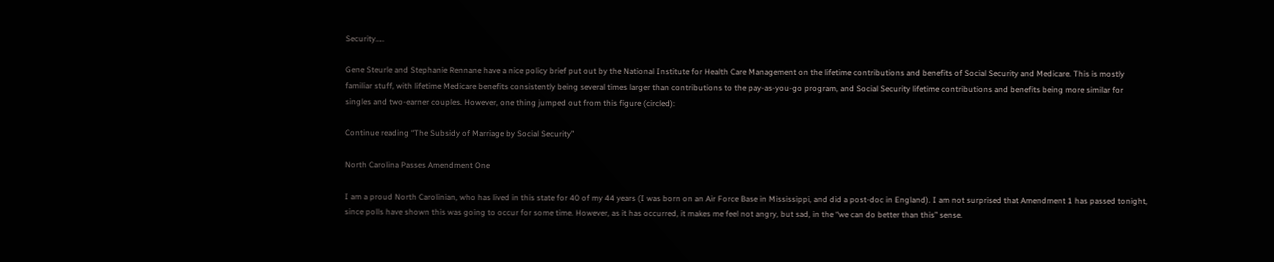Security…..

Gene Steurle and Stephanie Rennane have a nice policy brief put out by the National Institute for Health Care Management on the lifetime contributions and benefits of Social Security and Medicare. This is mostly familiar stuff, with lifetime Medicare benefits consistently being several times larger than contributions to the pay-as-you-go program, and Social Security lifetime contributions and benefits being more similar for singles and two-earner couples. However, one thing jumped out from this figure (circled):

Continue reading “The Subsidy of Marriage by Social Security”

North Carolina Passes Amendment One

I am a proud North Carolinian, who has lived in this state for 40 of my 44 years (I was born on an Air Force Base in Mississippi, and did a post-doc in England). I am not surprised that Amendment 1 has passed tonight, since polls have shown this was going to occur for some time. However, as it has occurred, it makes me feel not angry, but sad, in the “we can do better than this” sense.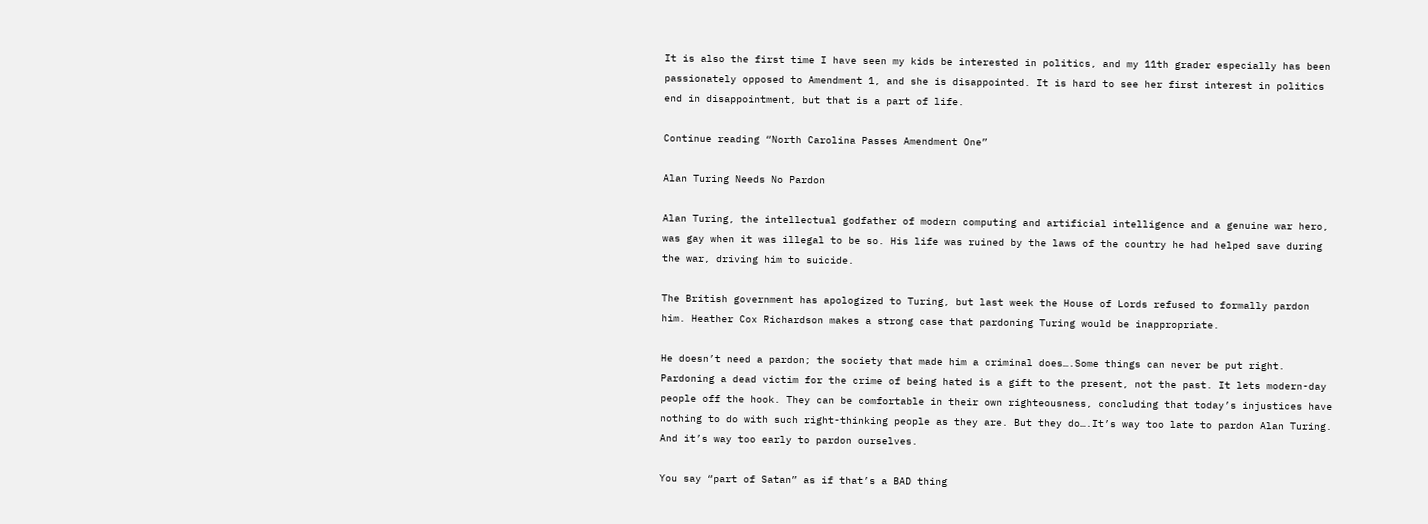It is also the first time I have seen my kids be interested in politics, and my 11th grader especially has been passionately opposed to Amendment 1, and she is disappointed. It is hard to see her first interest in politics end in disappointment, but that is a part of life.

Continue reading “North Carolina Passes Amendment One”

Alan Turing Needs No Pardon

Alan Turing, the intellectual godfather of modern computing and artificial intelligence and a genuine war hero, was gay when it was illegal to be so. His life was ruined by the laws of the country he had helped save during the war, driving him to suicide.

The British government has apologized to Turing, but last week the House of Lords refused to formally pardon him. Heather Cox Richardson makes a strong case that pardoning Turing would be inappropriate.

He doesn’t need a pardon; the society that made him a criminal does….Some things can never be put right. Pardoning a dead victim for the crime of being hated is a gift to the present, not the past. It lets modern-day people off the hook. They can be comfortable in their own righteousness, concluding that today’s injustices have nothing to do with such right-thinking people as they are. But they do….It’s way too late to pardon Alan Turing. And it’s way too early to pardon ourselves.

You say “part of Satan” as if that’s a BAD thing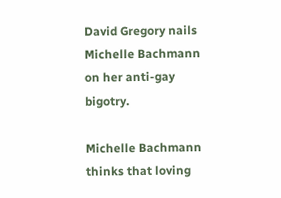David Gregory nails Michelle Bachmann on her anti-gay bigotry.

Michelle Bachmann thinks that loving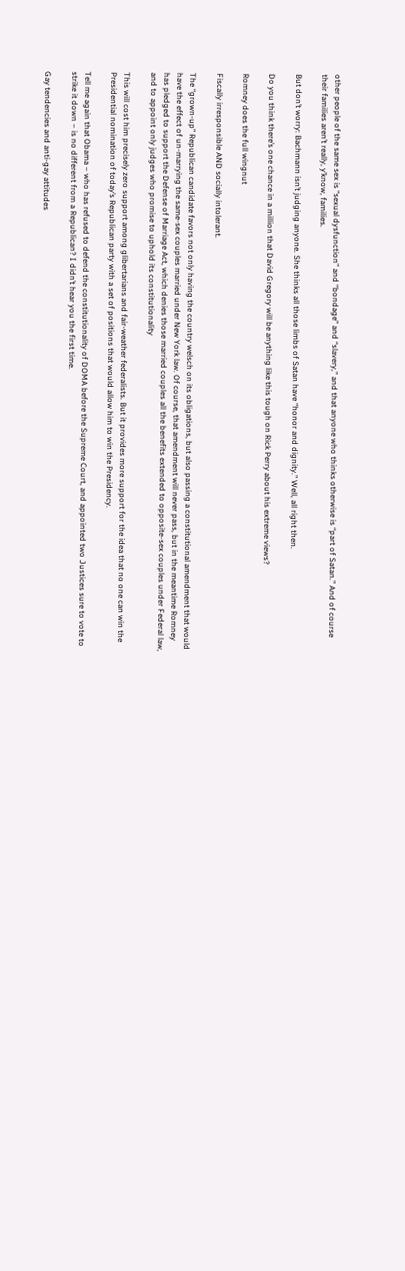other people of the same sex is “sexual dysfunction” and “bondage” and “slavery,” and that anyone who thinks otherwise is “part of Satan.” And of course their families aren’t really, y’know, families.

But don’t worry: Bachmann isn’t judging anyone. She thinks all those limbs of Satan have “honor and dignity.” Well, all right then.

Do you think there’s one chance in a million that David Gregory will be anything like this tough on Rick Perry about his extreme views?

Romney does the full wingnut

Fiscally irresponsible AND socially intolerant.

The “grown-up” Republican candidate favors not only having the country welsch on its obligations, but also passing a constitutional amendment that would have the effect of un-marrying the same-sex couples married under New York law. Of course, that amendment will never pass, but in the meantime Romney has pledged to support the Defense of Marriage Act, which denies those married couples all the benefits extended to opposite-sex couples under Federal law, and to appoint only judges who promise to uphold its constitutionality

This will cost him precisely zero support among glibertarians and fair-weather federalists. But it provides more support for the idea that no one can win the Presidential nomination of today’s Republican party with a set of positions that would allow him to win the Presidency.

Tell me again that Obama – who has refused to defend the constitutionality of DOMA before the Supreme Court, and appointed two Justices sure to vote to strike it down – is no different from a Republican? I didn’t hear you the first time.

Gay tendencies and anti-gay attitudes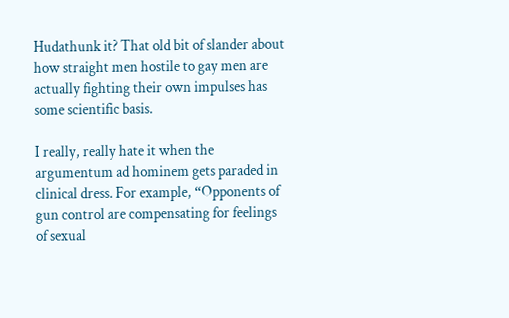Hudathunk it? That old bit of slander about how straight men hostile to gay men are actually fighting their own impulses has some scientific basis.

I really, really hate it when the argumentum ad hominem gets paraded in clinical dress. For example, “Opponents of gun control are compensating for feelings of sexual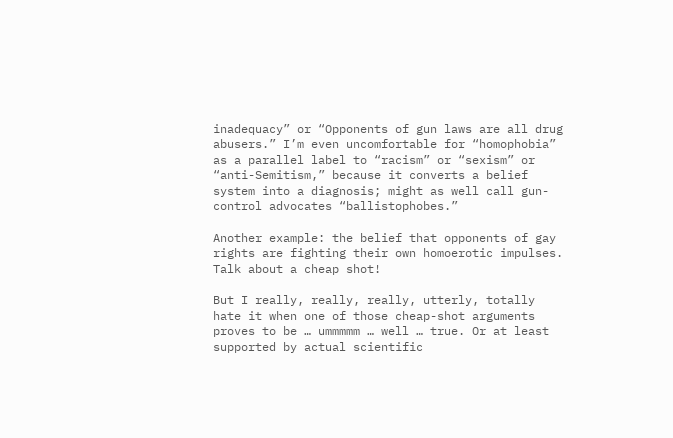inadequacy” or “Opponents of gun laws are all drug abusers.” I’m even uncomfortable for “homophobia” as a parallel label to “racism” or “sexism” or “anti-Semitism,” because it converts a belief system into a diagnosis; might as well call gun-control advocates “ballistophobes.”

Another example: the belief that opponents of gay rights are fighting their own homoerotic impulses. Talk about a cheap shot!

But I really, really, really, utterly, totally hate it when one of those cheap-shot arguments proves to be … ummmmm … well … true. Or at least supported by actual scientific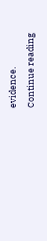evidence.
Continue reading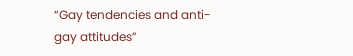“Gay tendencies and anti-gay attitudes”